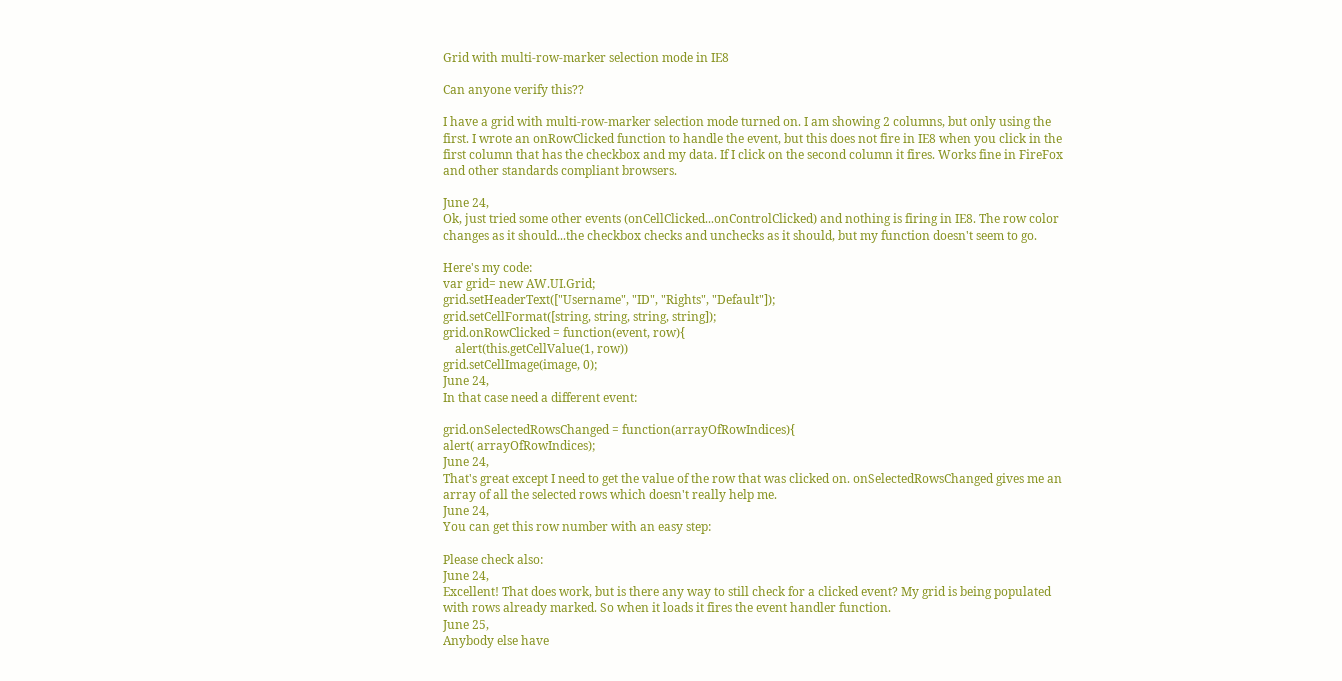Grid with multi-row-marker selection mode in IE8

Can anyone verify this??

I have a grid with multi-row-marker selection mode turned on. I am showing 2 columns, but only using the first. I wrote an onRowClicked function to handle the event, but this does not fire in IE8 when you click in the first column that has the checkbox and my data. If I click on the second column it fires. Works fine in FireFox and other standards compliant browsers.

June 24,
Ok, just tried some other events (onCellClicked...onControlClicked) and nothing is firing in IE8. The row color changes as it should...the checkbox checks and unchecks as it should, but my function doesn't seem to go.

Here's my code:
var grid= new AW.UI.Grid;
grid.setHeaderText(["Username", "ID", "Rights", "Default"]);
grid.setCellFormat([string, string, string, string]);
grid.onRowClicked = function(event, row){
    alert(this.getCellValue(1, row))
grid.setCellImage(image, 0);
June 24,
In that case need a different event:

grid.onSelectedRowsChanged = function(arrayOfRowIndices){
alert( arrayOfRowIndices);
June 24,
That's great except I need to get the value of the row that was clicked on. onSelectedRowsChanged gives me an array of all the selected rows which doesn't really help me.
June 24,
You can get this row number with an easy step:

Please check also:
June 24,
Excellent! That does work, but is there any way to still check for a clicked event? My grid is being populated with rows already marked. So when it loads it fires the event handler function.
June 25,
Anybody else have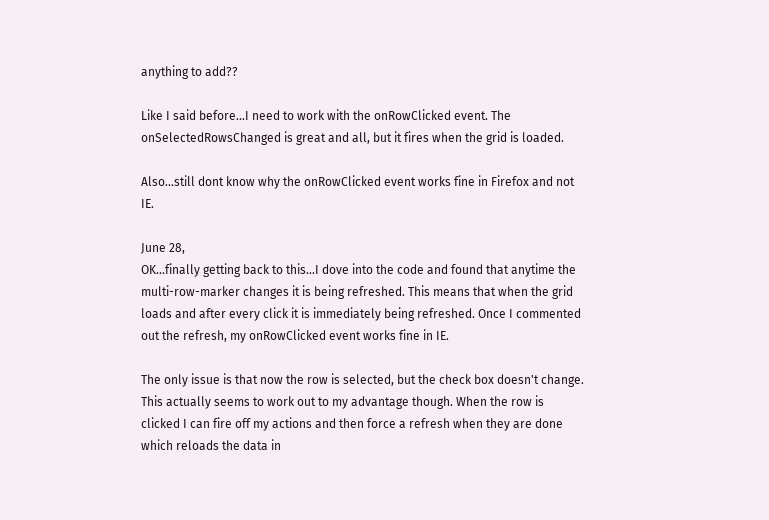anything to add??

Like I said before...I need to work with the onRowClicked event. The onSelectedRowsChanged is great and all, but it fires when the grid is loaded.

Also...still dont know why the onRowClicked event works fine in Firefox and not IE.

June 28,
OK...finally getting back to this...I dove into the code and found that anytime the multi-row-marker changes it is being refreshed. This means that when the grid loads and after every click it is immediately being refreshed. Once I commented out the refresh, my onRowClicked event works fine in IE.

The only issue is that now the row is selected, but the check box doesn't change. This actually seems to work out to my advantage though. When the row is clicked I can fire off my actions and then force a refresh when they are done which reloads the data in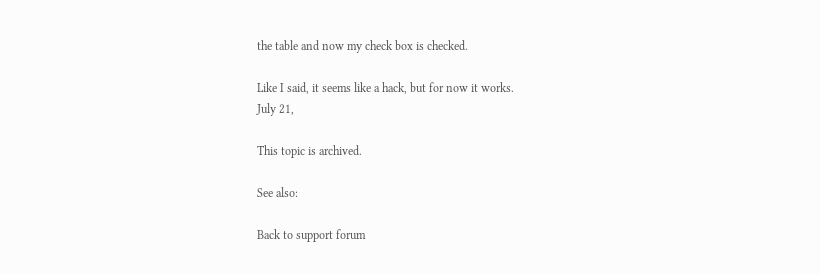the table and now my check box is checked.

Like I said, it seems like a hack, but for now it works.
July 21,

This topic is archived.

See also:

Back to support forum